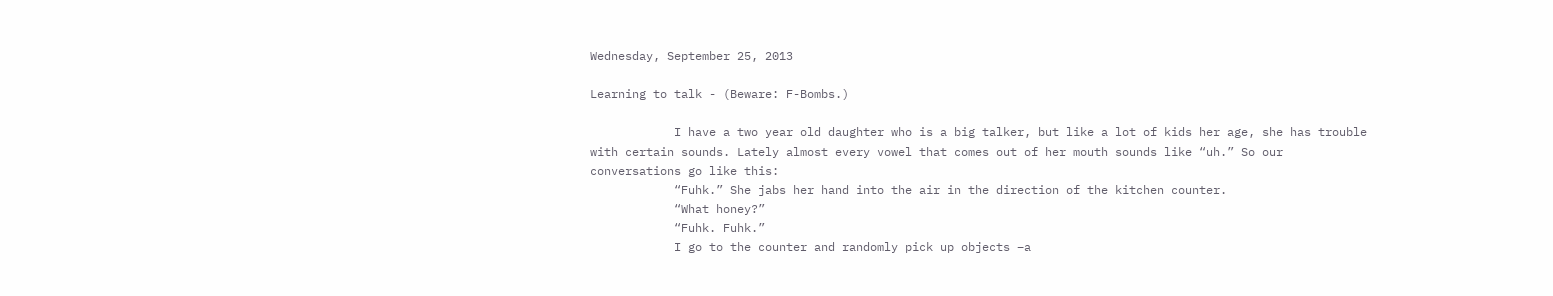Wednesday, September 25, 2013

Learning to talk - (Beware: F-Bombs.)

            I have a two year old daughter who is a big talker, but like a lot of kids her age, she has trouble with certain sounds. Lately almost every vowel that comes out of her mouth sounds like “uh.” So our conversations go like this:
            “Fuhk.” She jabs her hand into the air in the direction of the kitchen counter.
            “What honey?”
            “Fuhk. Fuhk.”
            I go to the counter and randomly pick up objects –a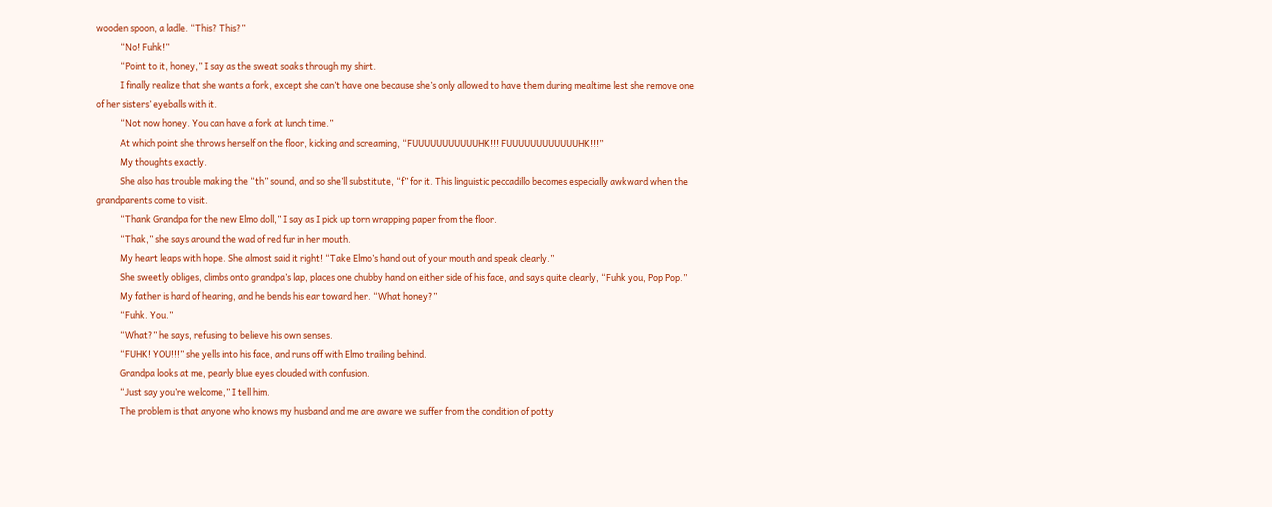wooden spoon, a ladle. “This? This?”
            “No! Fuhk!”
            “Point to it, honey,” I say as the sweat soaks through my shirt.
            I finally realize that she wants a fork, except she can’t have one because she’s only allowed to have them during mealtime lest she remove one of her sisters’ eyeballs with it.
            “Not now honey. You can have a fork at lunch time.”
            At which point she throws herself on the floor, kicking and screaming, “FUUUUUUUUUUUHK!!! FUUUUUUUUUUUUHK!!!”
            My thoughts exactly.
            She also has trouble making the “th” sound, and so she’ll substitute, “f” for it. This linguistic peccadillo becomes especially awkward when the grandparents come to visit.
            “Thank Grandpa for the new Elmo doll,” I say as I pick up torn wrapping paper from the floor.
            “Thak,” she says around the wad of red fur in her mouth.
            My heart leaps with hope. She almost said it right! “Take Elmo’s hand out of your mouth and speak clearly.”
            She sweetly obliges, climbs onto grandpa’s lap, places one chubby hand on either side of his face, and says quite clearly, “Fuhk you, Pop Pop.”
            My father is hard of hearing, and he bends his ear toward her. “What honey?”
            “Fuhk. You.”
            “What?” he says, refusing to believe his own senses.
            “FUHK! YOU!!!” she yells into his face, and runs off with Elmo trailing behind.
            Grandpa looks at me, pearly blue eyes clouded with confusion.
            “Just say you’re welcome,” I tell him.
            The problem is that anyone who knows my husband and me are aware we suffer from the condition of potty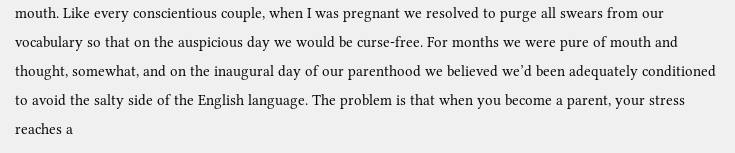mouth. Like every conscientious couple, when I was pregnant we resolved to purge all swears from our vocabulary so that on the auspicious day we would be curse-free. For months we were pure of mouth and thought, somewhat, and on the inaugural day of our parenthood we believed we’d been adequately conditioned to avoid the salty side of the English language. The problem is that when you become a parent, your stress reaches a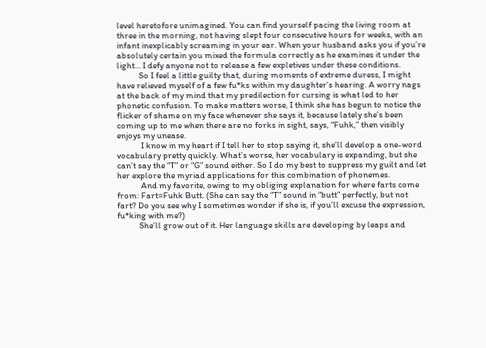level heretofore unimagined. You can find yourself pacing the living room at three in the morning, not having slept four consecutive hours for weeks, with an infant inexplicably screaming in your ear. When your husband asks you if you’re absolutely certain you mixed the formula correctly as he examines it under the light... I defy anyone not to release a few expletives under these conditions.
           So I feel a little guilty that, during moments of extreme duress, I might have relieved myself of a few fu*ks within my daughter’s hearing. A worry nags at the back of my mind that my predilection for cursing is what led to her phonetic confusion. To make matters worse, I think she has begun to notice the flicker of shame on my face whenever she says it, because lately she’s been coming up to me when there are no forks in sight, says, “Fuhk,” then visibly enjoys my unease.
            I know in my heart if I tell her to stop saying it, she’ll develop a one-word vocabulary pretty quickly. What’s worse, her vocabulary is expanding, but she can’t say the “T” or “G” sound either. So I do my best to suppress my guilt and let her explore the myriad applications for this combination of phonemes.
            And my favorite, owing to my obliging explanation for where farts come from: Fart=Fuhk Butt. (She can say the “T” sound in “butt” perfectly, but not fart? Do you see why I sometimes wonder if she is, if you’ll excuse the expression, fu*king with me?)
           She’ll grow out of it. Her language skills are developing by leaps and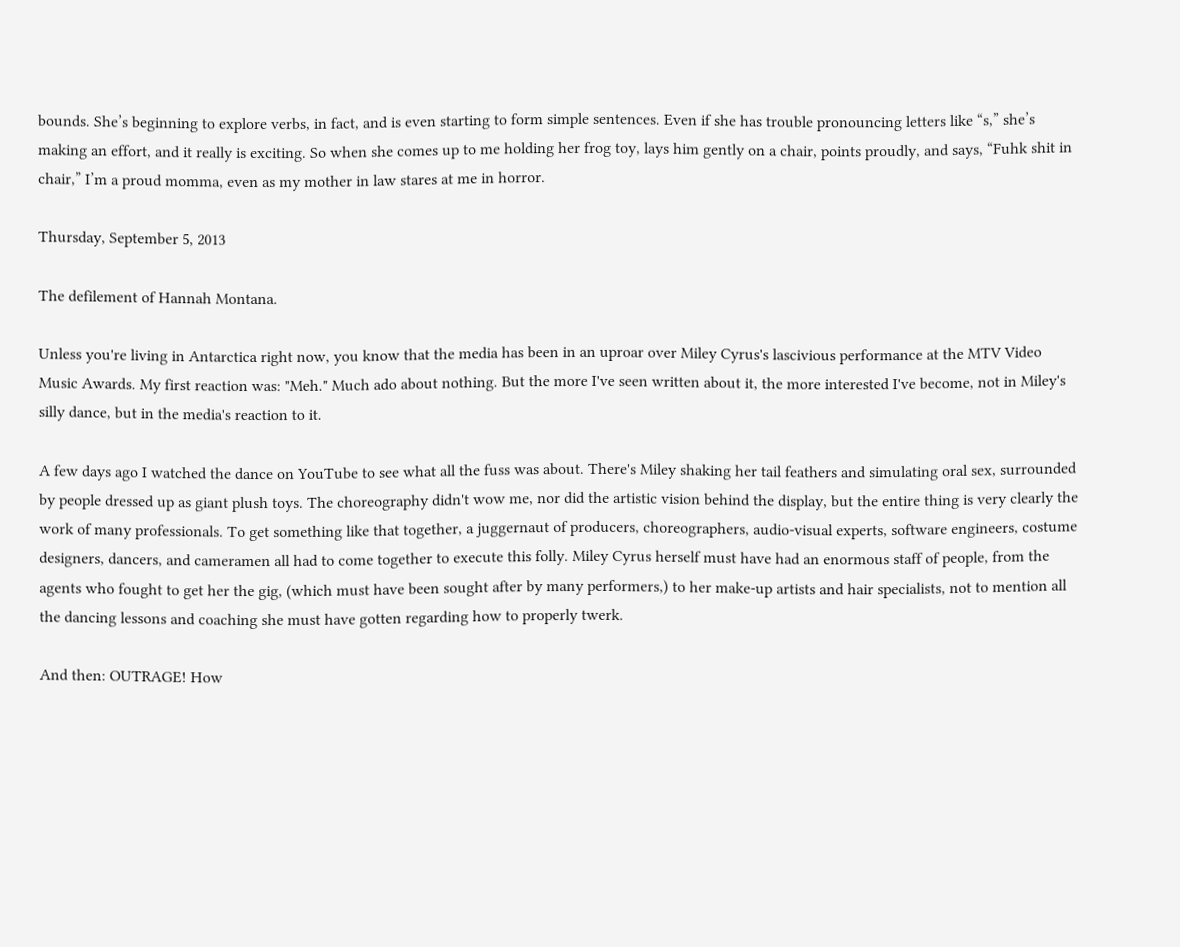bounds. She’s beginning to explore verbs, in fact, and is even starting to form simple sentences. Even if she has trouble pronouncing letters like “s,” she’s making an effort, and it really is exciting. So when she comes up to me holding her frog toy, lays him gently on a chair, points proudly, and says, “Fuhk shit in chair,” I’m a proud momma, even as my mother in law stares at me in horror.

Thursday, September 5, 2013

The defilement of Hannah Montana.

Unless you're living in Antarctica right now, you know that the media has been in an uproar over Miley Cyrus's lascivious performance at the MTV Video Music Awards. My first reaction was: "Meh." Much ado about nothing. But the more I've seen written about it, the more interested I've become, not in Miley's silly dance, but in the media's reaction to it.

A few days ago I watched the dance on YouTube to see what all the fuss was about. There's Miley shaking her tail feathers and simulating oral sex, surrounded by people dressed up as giant plush toys. The choreography didn't wow me, nor did the artistic vision behind the display, but the entire thing is very clearly the work of many professionals. To get something like that together, a juggernaut of producers, choreographers, audio-visual experts, software engineers, costume designers, dancers, and cameramen all had to come together to execute this folly. Miley Cyrus herself must have had an enormous staff of people, from the agents who fought to get her the gig, (which must have been sought after by many performers,) to her make-up artists and hair specialists, not to mention all the dancing lessons and coaching she must have gotten regarding how to properly twerk.

And then: OUTRAGE! How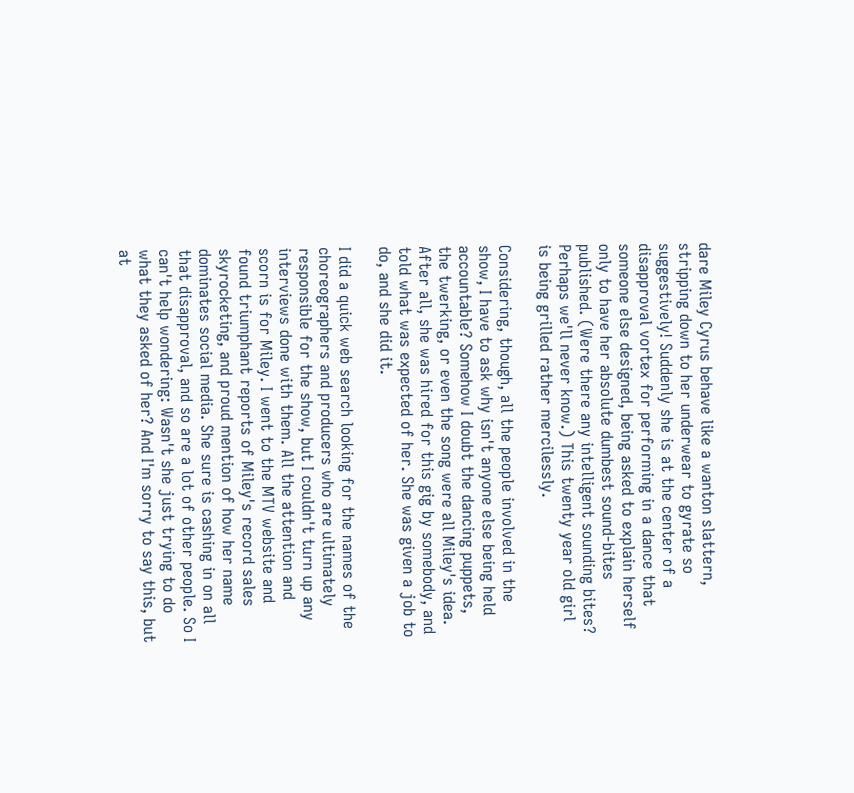dare Miley Cyrus behave like a wanton slattern, stripping down to her underwear to gyrate so suggestively! Suddenly she is at the center of a disapproval vortex for performing in a dance that someone else designed, being asked to explain herself only to have her absolute dumbest sound-bites published. (Were there any intelligent sounding bites? Perhaps we'll never know.) This twenty year old girl is being grilled rather mercilessly.

Considering, though, all the people involved in the show, I have to ask why isn't anyone else being held accountable? Somehow I doubt the dancing puppets, the twerking, or even the song were all Miley's idea. After all, she was hired for this gig by somebody, and told what was expected of her. She was given a job to do, and she did it.

I did a quick web search looking for the names of the choreographers and producers who are ultimately responsible for the show, but I couldn't turn up any interviews done with them. All the attention and scorn is for Miley. I went to the MTV website and found triumphant reports of Miley's record sales skyrocketing, and proud mention of how her name dominates social media. She sure is cashing in on all that disapproval, and so are a lot of other people. So I can't help wondering: Wasn't she just trying to do what they asked of her? And I'm sorry to say this, but at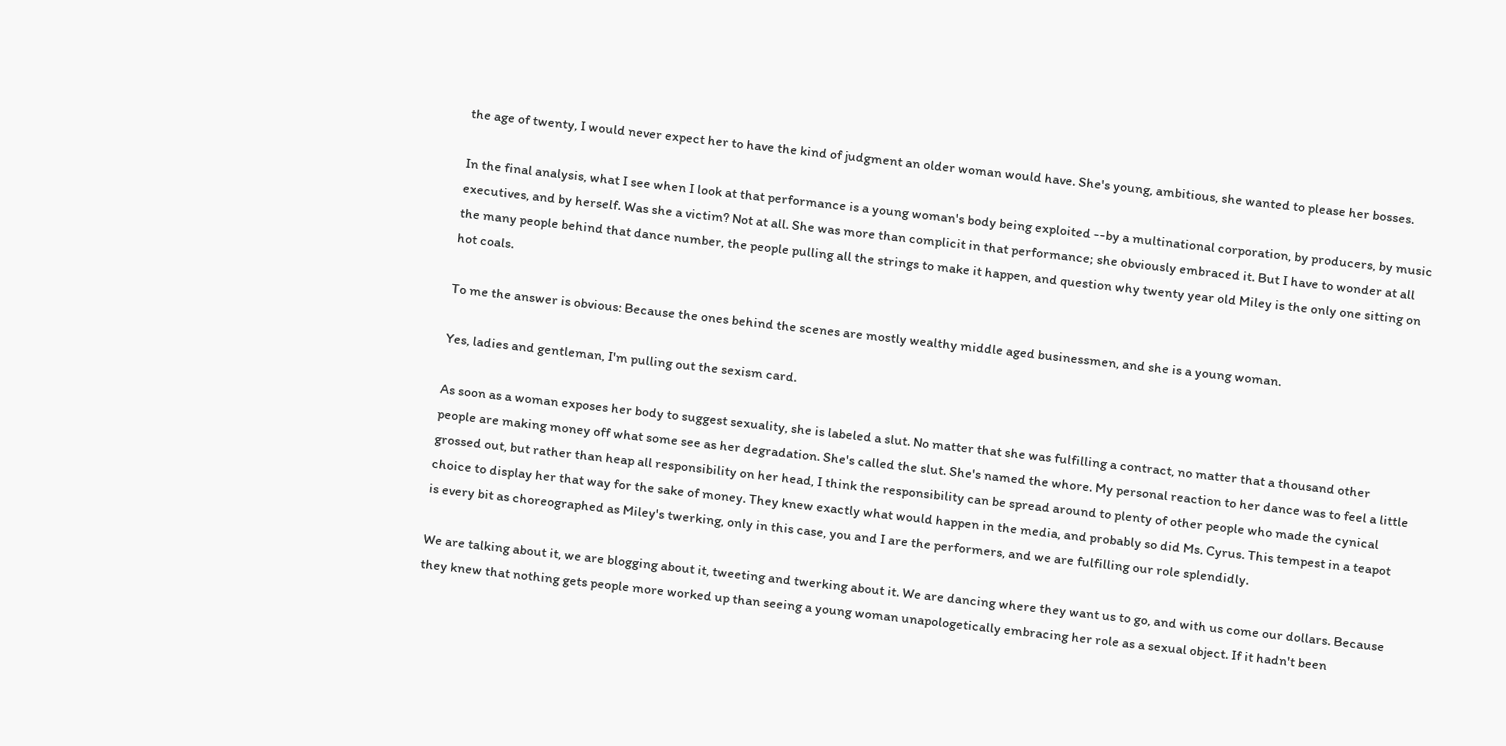the age of twenty, I would never expect her to have the kind of judgment an older woman would have. She's young, ambitious, she wanted to please her bosses.

In the final analysis, what I see when I look at that performance is a young woman's body being exploited --by a multinational corporation, by producers, by music executives, and by herself. Was she a victim? Not at all. She was more than complicit in that performance; she obviously embraced it. But I have to wonder at all the many people behind that dance number, the people pulling all the strings to make it happen, and question why twenty year old Miley is the only one sitting on hot coals.

To me the answer is obvious: Because the ones behind the scenes are mostly wealthy middle aged businessmen, and she is a young woman.

Yes, ladies and gentleman, I'm pulling out the sexism card.

As soon as a woman exposes her body to suggest sexuality, she is labeled a slut. No matter that she was fulfilling a contract, no matter that a thousand other people are making money off what some see as her degradation. She's called the slut. She's named the whore. My personal reaction to her dance was to feel a little grossed out, but rather than heap all responsibility on her head, I think the responsibility can be spread around to plenty of other people who made the cynical choice to display her that way for the sake of money. They knew exactly what would happen in the media, and probably so did Ms. Cyrus. This tempest in a teapot is every bit as choreographed as Miley's twerking, only in this case, you and I are the performers, and we are fulfilling our role splendidly.

We are talking about it, we are blogging about it, tweeting and twerking about it. We are dancing where they want us to go, and with us come our dollars. Because they knew that nothing gets people more worked up than seeing a young woman unapologetically embracing her role as a sexual object. If it hadn't been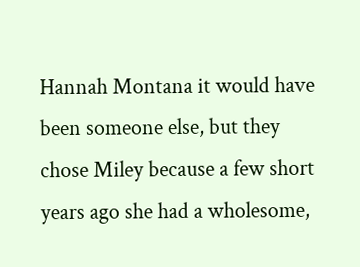Hannah Montana it would have been someone else, but they chose Miley because a few short years ago she had a wholesome,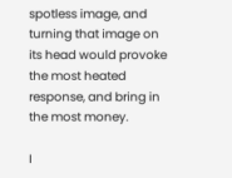spotless image, and turning that image on its head would provoke the most heated response, and bring in the most money.

I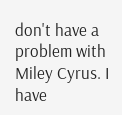don't have a problem with Miley Cyrus. I have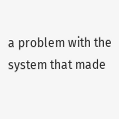a problem with the system that made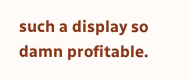such a display so damn profitable.